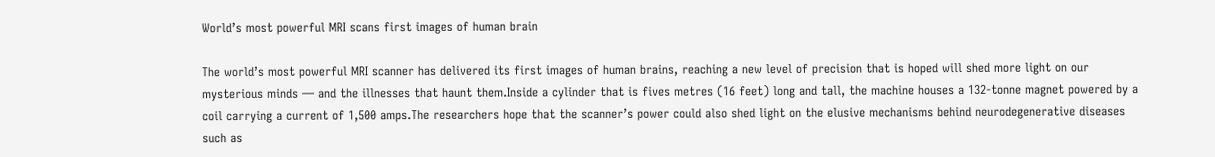World’s most powerful MRI scans first images of human brain

The world’s most powerful MRI scanner has delivered its first images of human brains, reaching a new level of precision that is hoped will shed more light on our mysterious minds — and the illnesses that haunt them.Inside a cylinder that is fives metres (16 feet) long and tall, the machine houses a 132-tonne magnet powered by a coil carrying a current of 1,500 amps.The researchers hope that the scanner’s power could also shed light on the elusive mechanisms behind neurodegenerative diseases such as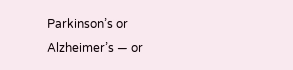Parkinson’s or Alzheimer’s — or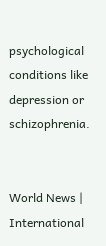psychological conditions like depression or schizophrenia.


World News | International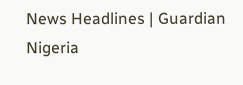News Headlines | Guardian Nigeria